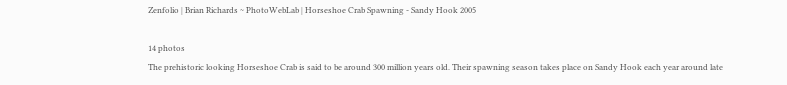Zenfolio | Brian Richards ~ PhotoWebLab | Horseshoe Crab Spawning - Sandy Hook 2005

14 photos
The prehistoric looking Horseshoe Crab is said to be around 300 million years old. Their spawning season takes place on Sandy Hook each year around late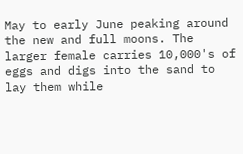May to early June peaking around the new and full moons. The larger female carries 10,000's of eggs and digs into the sand to lay them while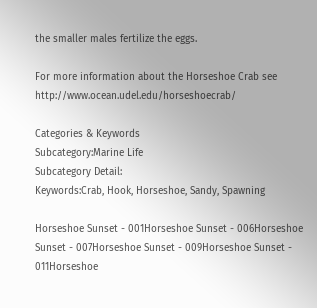the smaller males fertilize the eggs.

For more information about the Horseshoe Crab see http://www.ocean.udel.edu/horseshoecrab/

Categories & Keywords
Subcategory:Marine Life
Subcategory Detail:
Keywords:Crab, Hook, Horseshoe, Sandy, Spawning

Horseshoe Sunset - 001Horseshoe Sunset - 006Horseshoe Sunset - 007Horseshoe Sunset - 009Horseshoe Sunset - 011Horseshoe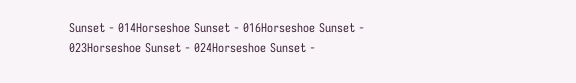Sunset - 014Horseshoe Sunset - 016Horseshoe Sunset - 023Horseshoe Sunset - 024Horseshoe Sunset -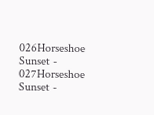026Horseshoe Sunset - 027Horseshoe Sunset -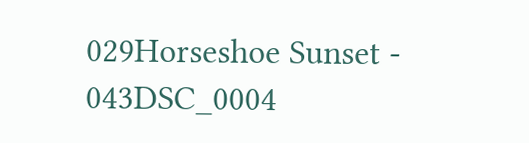029Horseshoe Sunset - 043DSC_0004